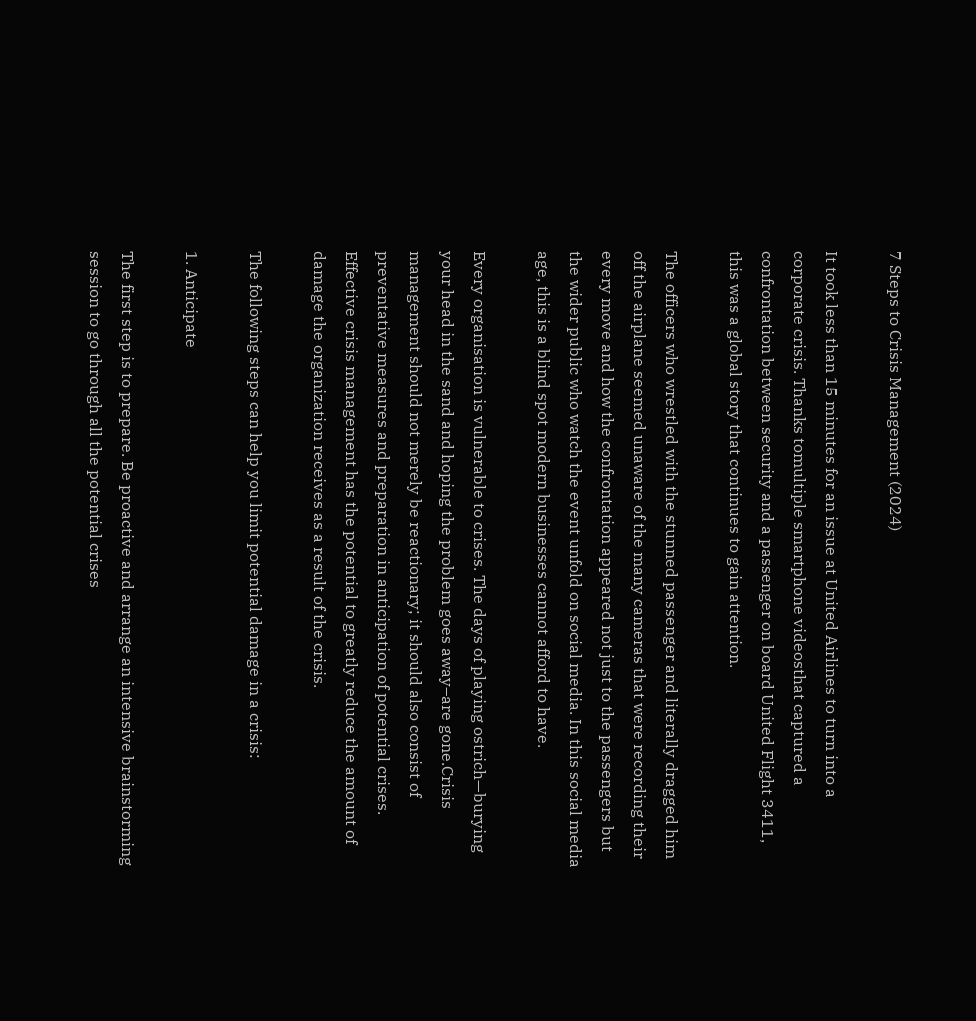7 Steps to Crisis Management (2024)

It took less than 15 minutes for an issue at United Airlines to turn into a corporate crisis. Thanks tomultiple smartphone videosthat captured a confrontation between security and a passenger on board United Flight 3411, this was a global story that continues to gain attention.

The officers who wrestled with the stunned passenger and literally dragged him off the airplane seemed unaware of the many cameras that were recording their every move and how the confrontation appeared not just to the passengers but the wider public who watch the event unfold on social media. In this social media age, this is a blind spot modern businesses cannot afford to have.

Every organisation is vulnerable to crises. The days of playing ostrich—burying your head in the sand and hoping the problem goes away–are gone.Crisis management should not merely be reactionary; it should also consist of preventative measures and preparation in anticipation of potential crises. Effective crisis management has the potential to greatly reduce the amount of damage the organization receives as a result of the crisis.

The following steps can help you limit potential damage in a crisis:

1. Anticipate

The first step is to prepare. Be proactive and arrange an intensive brainstorming session to go through all the potential crises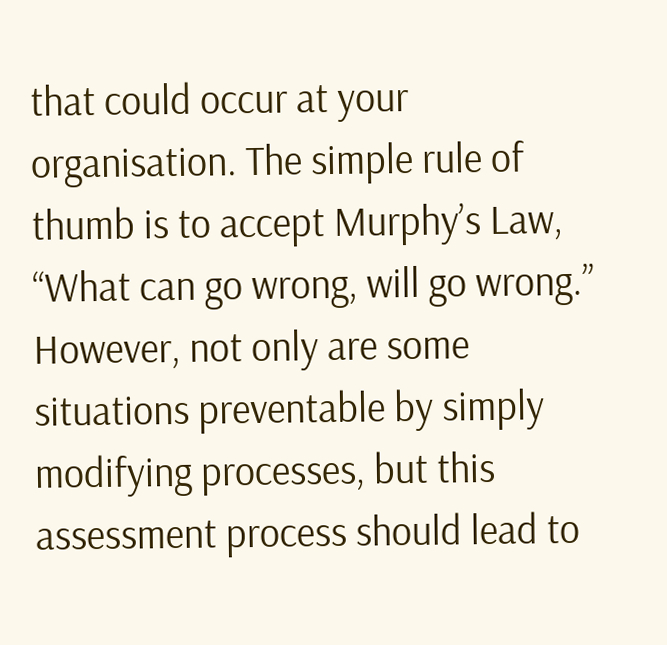that could occur at your organisation. The simple rule of thumb is to accept Murphy’s Law, “What can go wrong, will go wrong.” However, not only are some situations preventable by simply modifying processes, but this assessment process should lead to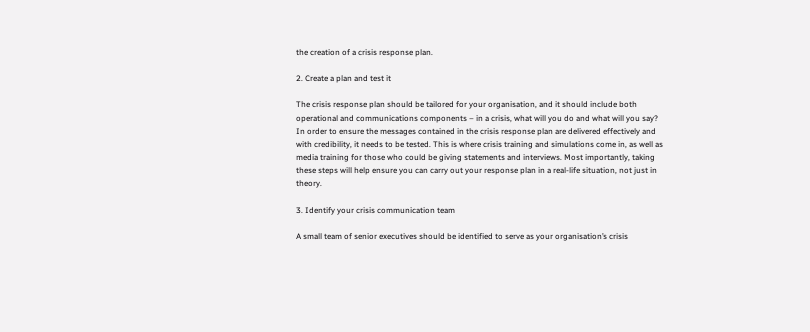the creation of a crisis response plan.

2. Create a plan and test it

The crisis response plan should be tailored for your organisation, and it should include both operational and communications components – in a crisis, what will you do and what will you say? In order to ensure the messages contained in the crisis response plan are delivered effectively and with credibility, it needs to be tested. This is where crisis training and simulations come in, as well as media training for those who could be giving statements and interviews. Most importantly, taking these steps will help ensure you can carry out your response plan in a real-life situation, not just in theory.

3. Identify your crisis communication team

A small team of senior executives should be identified to serve as your organisation’s crisis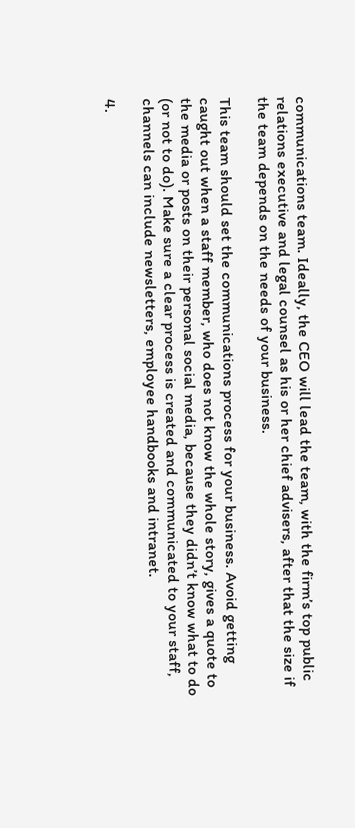communications team. Ideally, the CEO will lead the team, with the firm’s top public relations executive and legal counsel as his or her chief advisers, after that the size if the team depends on the needs of your business.

This team should set the communications process for your business. Avoid getting caught out when a staff member, who does not know the whole story, gives a quote to the media or posts on their personal social media, because they didn’t know what to do (or not to do). Make sure a clear process is created and communicated to your staff, channels can include newsletters, employee handbooks and intranet.

4.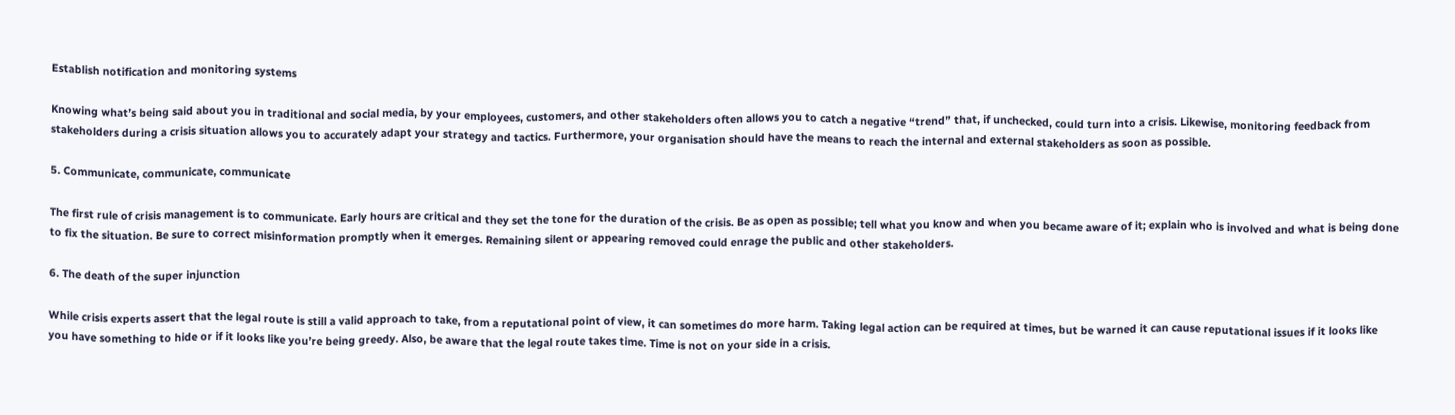Establish notification and monitoring systems

Knowing what’s being said about you in traditional and social media, by your employees, customers, and other stakeholders often allows you to catch a negative “trend” that, if unchecked, could turn into a crisis. Likewise, monitoring feedback from stakeholders during a crisis situation allows you to accurately adapt your strategy and tactics. Furthermore, your organisation should have the means to reach the internal and external stakeholders as soon as possible.

5. Communicate, communicate, communicate

The first rule of crisis management is to communicate. Early hours are critical and they set the tone for the duration of the crisis. Be as open as possible; tell what you know and when you became aware of it; explain who is involved and what is being done to fix the situation. Be sure to correct misinformation promptly when it emerges. Remaining silent or appearing removed could enrage the public and other stakeholders.

6. The death of the super injunction

While crisis experts assert that the legal route is still a valid approach to take, from a reputational point of view, it can sometimes do more harm. Taking legal action can be required at times, but be warned it can cause reputational issues if it looks like you have something to hide or if it looks like you’re being greedy. Also, be aware that the legal route takes time. Time is not on your side in a crisis.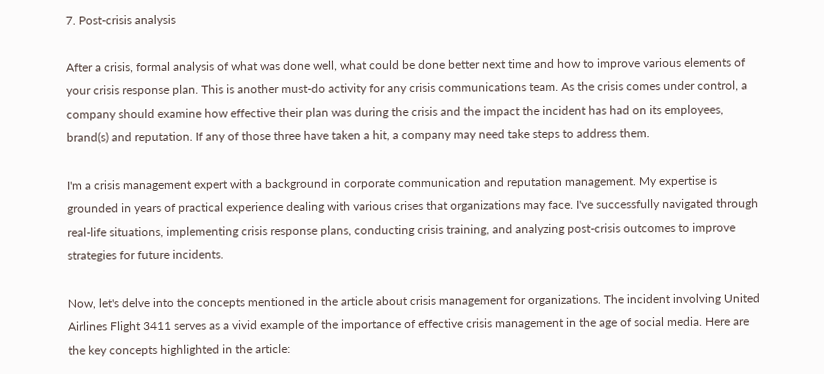7. Post-crisis analysis

After a crisis, formal analysis of what was done well, what could be done better next time and how to improve various elements of your crisis response plan. This is another must-do activity for any crisis communications team. As the crisis comes under control, a company should examine how effective their plan was during the crisis and the impact the incident has had on its employees, brand(s) and reputation. If any of those three have taken a hit, a company may need take steps to address them.

I'm a crisis management expert with a background in corporate communication and reputation management. My expertise is grounded in years of practical experience dealing with various crises that organizations may face. I've successfully navigated through real-life situations, implementing crisis response plans, conducting crisis training, and analyzing post-crisis outcomes to improve strategies for future incidents.

Now, let's delve into the concepts mentioned in the article about crisis management for organizations. The incident involving United Airlines Flight 3411 serves as a vivid example of the importance of effective crisis management in the age of social media. Here are the key concepts highlighted in the article: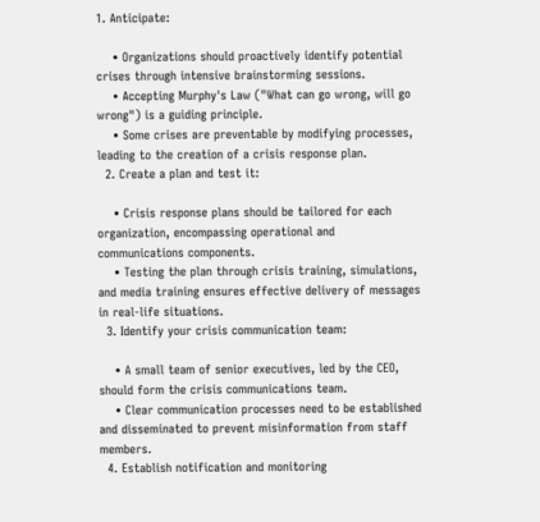1. Anticipate:

    • Organizations should proactively identify potential crises through intensive brainstorming sessions.
    • Accepting Murphy's Law ("What can go wrong, will go wrong") is a guiding principle.
    • Some crises are preventable by modifying processes, leading to the creation of a crisis response plan.
  2. Create a plan and test it:

    • Crisis response plans should be tailored for each organization, encompassing operational and communications components.
    • Testing the plan through crisis training, simulations, and media training ensures effective delivery of messages in real-life situations.
  3. Identify your crisis communication team:

    • A small team of senior executives, led by the CEO, should form the crisis communications team.
    • Clear communication processes need to be established and disseminated to prevent misinformation from staff members.
  4. Establish notification and monitoring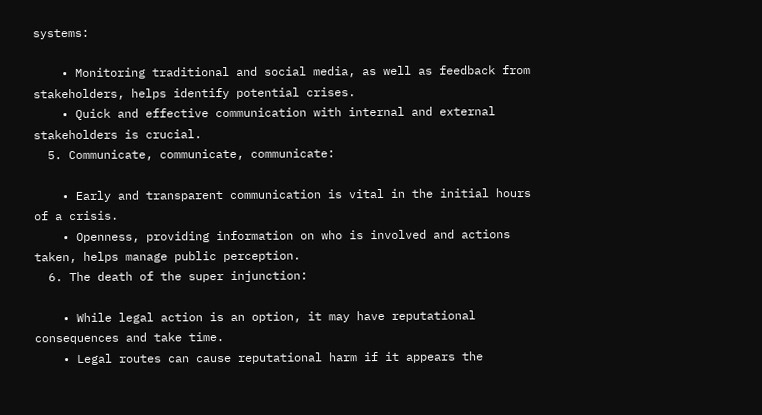systems:

    • Monitoring traditional and social media, as well as feedback from stakeholders, helps identify potential crises.
    • Quick and effective communication with internal and external stakeholders is crucial.
  5. Communicate, communicate, communicate:

    • Early and transparent communication is vital in the initial hours of a crisis.
    • Openness, providing information on who is involved and actions taken, helps manage public perception.
  6. The death of the super injunction:

    • While legal action is an option, it may have reputational consequences and take time.
    • Legal routes can cause reputational harm if it appears the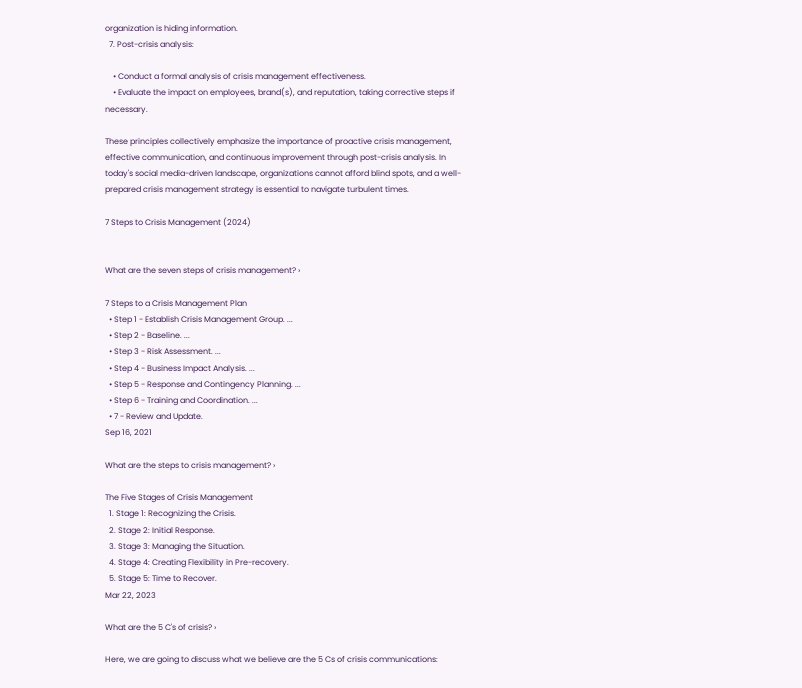organization is hiding information.
  7. Post-crisis analysis:

    • Conduct a formal analysis of crisis management effectiveness.
    • Evaluate the impact on employees, brand(s), and reputation, taking corrective steps if necessary.

These principles collectively emphasize the importance of proactive crisis management, effective communication, and continuous improvement through post-crisis analysis. In today's social media-driven landscape, organizations cannot afford blind spots, and a well-prepared crisis management strategy is essential to navigate turbulent times.

7 Steps to Crisis Management (2024)


What are the seven steps of crisis management? ›

7 Steps to a Crisis Management Plan
  • Step 1 - Establish Crisis Management Group. ...
  • Step 2 - Baseline. ...
  • Step 3 - Risk Assessment. ...
  • Step 4 - Business Impact Analysis. ...
  • Step 5 - Response and Contingency Planning. ...
  • Step 6 - Training and Coordination. ...
  • 7 - Review and Update.
Sep 16, 2021

What are the steps to crisis management? ›

The Five Stages of Crisis Management
  1. Stage 1: Recognizing the Crisis.
  2. Stage 2: Initial Response.
  3. Stage 3: Managing the Situation.
  4. Stage 4: Creating Flexibility in Pre-recovery.
  5. Stage 5: Time to Recover.
Mar 22, 2023

What are the 5 C's of crisis? ›

Here, we are going to discuss what we believe are the 5 Cs of crisis communications: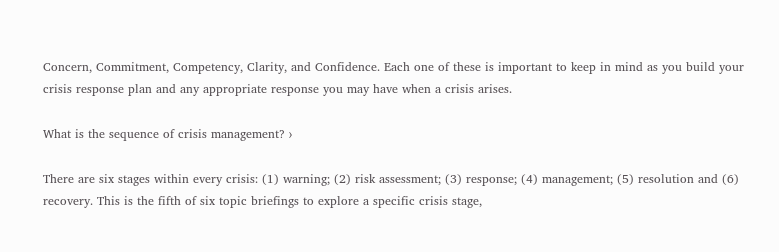Concern, Commitment, Competency, Clarity, and Confidence. Each one of these is important to keep in mind as you build your crisis response plan and any appropriate response you may have when a crisis arises.

What is the sequence of crisis management? ›

There are six stages within every crisis: (1) warning; (2) risk assessment; (3) response; (4) management; (5) resolution and (6) recovery. This is the fifth of six topic briefings to explore a specific crisis stage,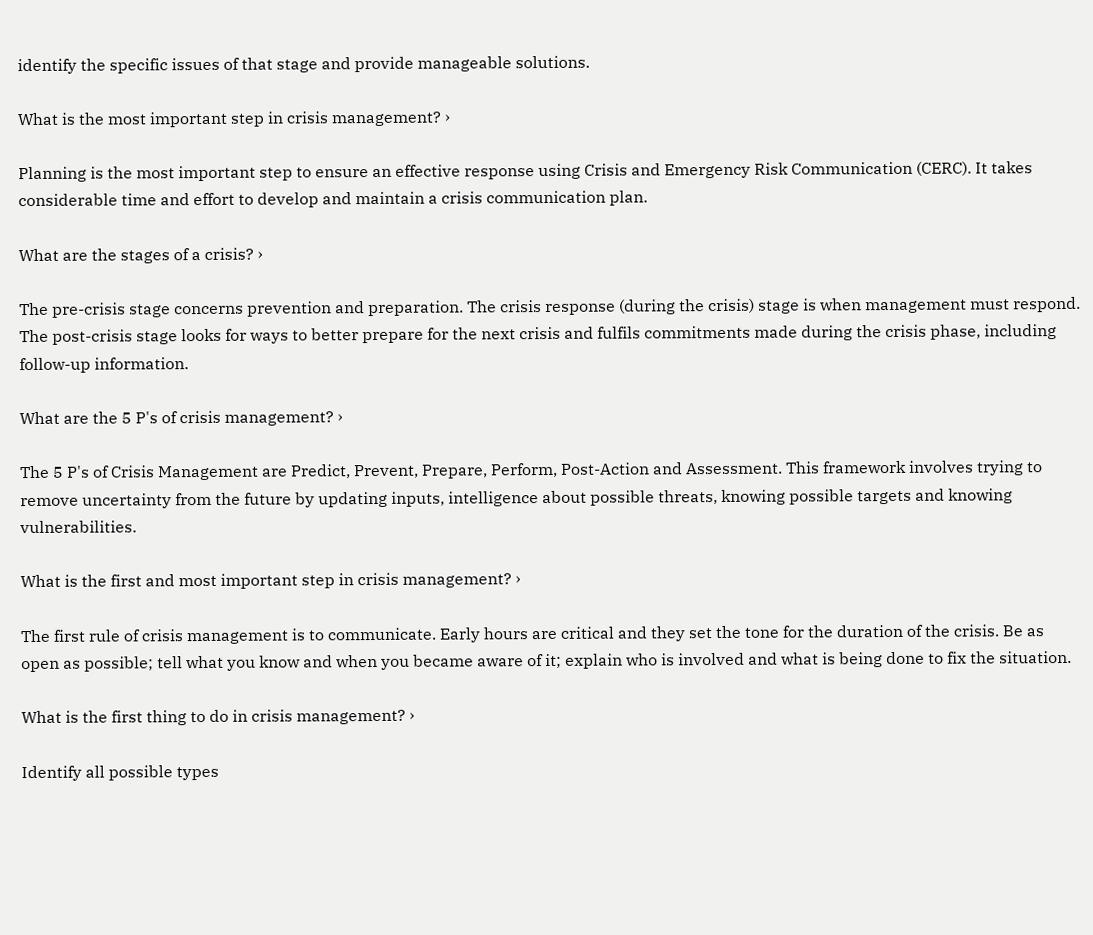identify the specific issues of that stage and provide manageable solutions.

What is the most important step in crisis management? ›

Planning is the most important step to ensure an effective response using Crisis and Emergency Risk Communication (CERC). It takes considerable time and effort to develop and maintain a crisis communication plan.

What are the stages of a crisis? ›

The pre-crisis stage concerns prevention and preparation. The crisis response (during the crisis) stage is when management must respond. The post-crisis stage looks for ways to better prepare for the next crisis and fulfils commitments made during the crisis phase, including follow-up information.

What are the 5 P's of crisis management? ›

The 5 P's of Crisis Management are Predict, Prevent, Prepare, Perform, Post-Action and Assessment. This framework involves trying to remove uncertainty from the future by updating inputs, intelligence about possible threats, knowing possible targets and knowing vulnerabilities.

What is the first and most important step in crisis management? ›

The first rule of crisis management is to communicate. Early hours are critical and they set the tone for the duration of the crisis. Be as open as possible; tell what you know and when you became aware of it; explain who is involved and what is being done to fix the situation.

What is the first thing to do in crisis management? ›

Identify all possible types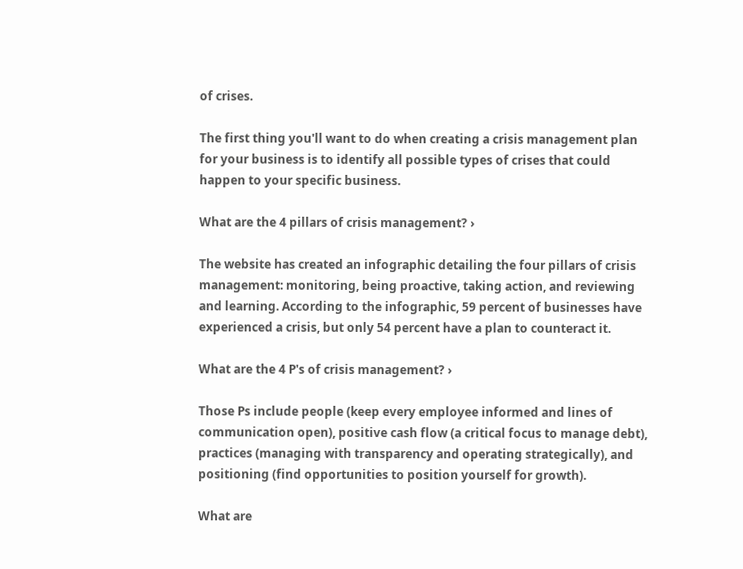of crises.

The first thing you'll want to do when creating a crisis management plan for your business is to identify all possible types of crises that could happen to your specific business.

What are the 4 pillars of crisis management? ›

The website has created an infographic detailing the four pillars of crisis management: monitoring, being proactive, taking action, and reviewing and learning. According to the infographic, 59 percent of businesses have experienced a crisis, but only 54 percent have a plan to counteract it.

What are the 4 P's of crisis management? ›

Those Ps include people (keep every employee informed and lines of communication open), positive cash flow (a critical focus to manage debt), practices (managing with transparency and operating strategically), and positioning (find opportunities to position yourself for growth).

What are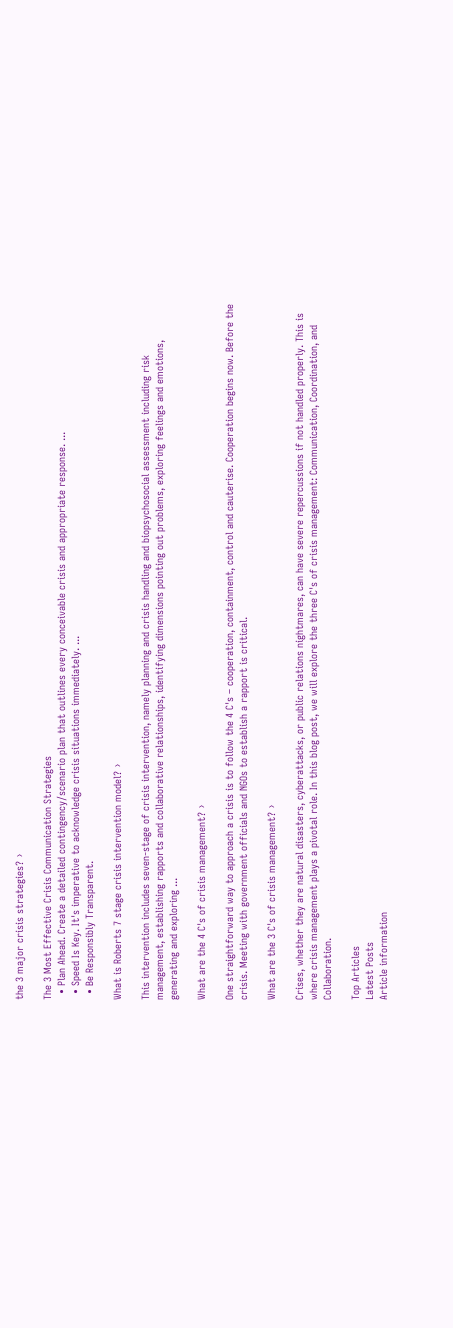the 3 major crisis strategies? ›

The 3 Most Effective Crisis Communication Strategies
  • Plan Ahead. Create a detailed contingency/scenario plan that outlines every conceivable crisis and appropriate response. ...
  • Speed Is Key. It's imperative to acknowledge crisis situations immediately. ...
  • Be Responsibly Transparent.

What is Roberts 7 stage crisis intervention model? ›

This intervention includes seven-stage of crisis intervention, namely planning and crisis handling and biopsychosocial assessment including risk management, establishing rapports and collaborative relationships, identifying dimensions pointing out problems, exploring feelings and emotions, generating and exploring ...

What are the 4 C's of crisis management? ›

One straightforward way to approach a crisis is to follow the 4 C's – cooperation, containment, control and cauterise. Cooperation begins now. Before the crisis. Meeting with government officials and NGOs to establish a rapport is critical.

What are the 3 C's of crisis management? ›

Crises, whether they are natural disasters, cyberattacks, or public relations nightmares, can have severe repercussions if not handled properly. This is where crisis management plays a pivotal role. In this blog post, we will explore the three C's of crisis management: Communication, Coordination, and Collaboration.

Top Articles
Latest Posts
Article information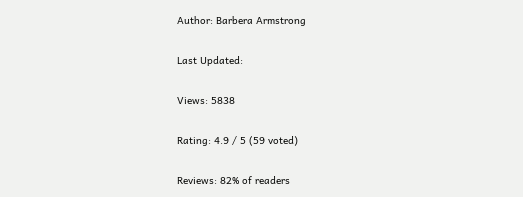Author: Barbera Armstrong

Last Updated:

Views: 5838

Rating: 4.9 / 5 (59 voted)

Reviews: 82% of readers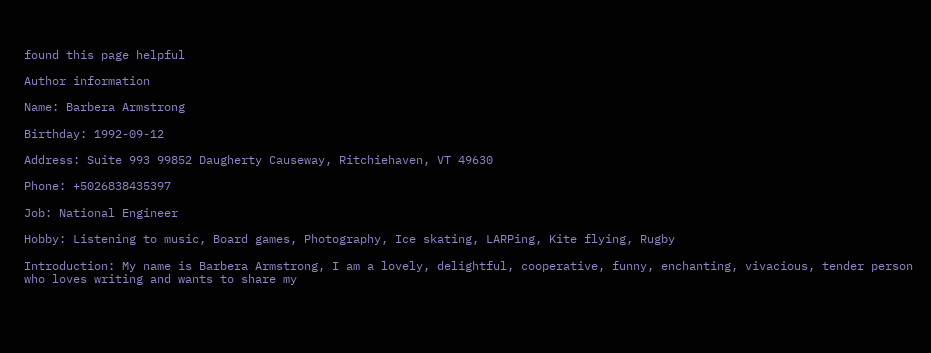found this page helpful

Author information

Name: Barbera Armstrong

Birthday: 1992-09-12

Address: Suite 993 99852 Daugherty Causeway, Ritchiehaven, VT 49630

Phone: +5026838435397

Job: National Engineer

Hobby: Listening to music, Board games, Photography, Ice skating, LARPing, Kite flying, Rugby

Introduction: My name is Barbera Armstrong, I am a lovely, delightful, cooperative, funny, enchanting, vivacious, tender person who loves writing and wants to share my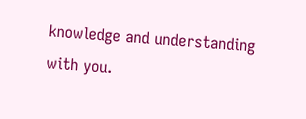knowledge and understanding with you.